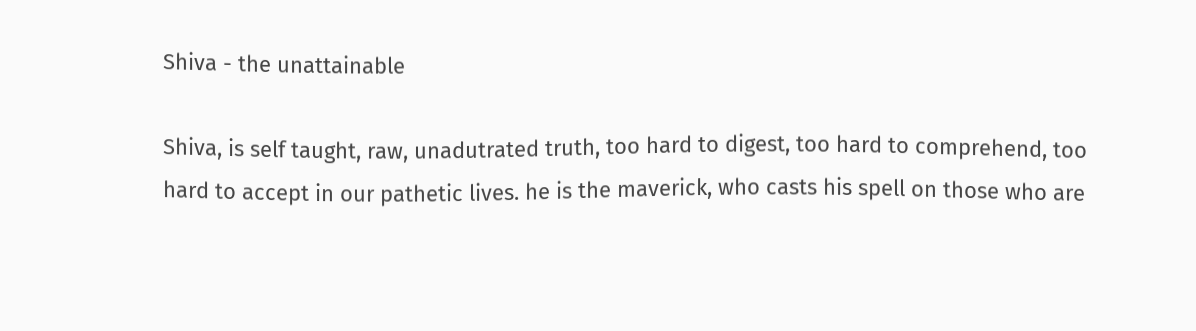Shiva - the unattainable

Shiva, is self taught, raw, unadutrated truth, too hard to digest, too hard to comprehend, too hard to accept in our pathetic lives. he is the maverick, who casts his spell on those who are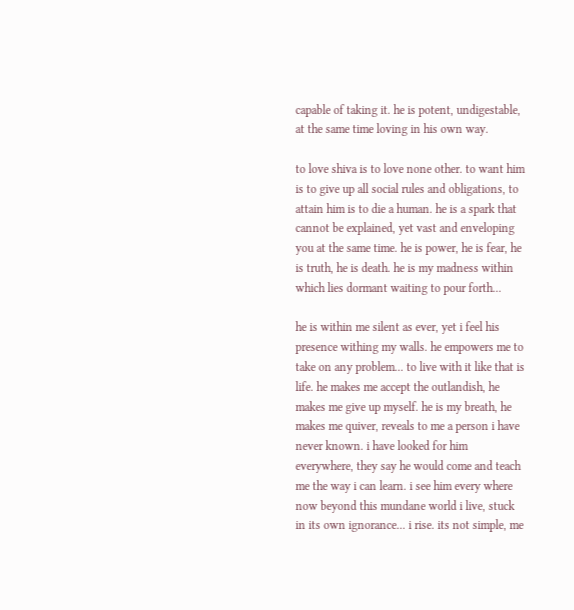capable of taking it. he is potent, undigestable, at the same time loving in his own way.

to love shiva is to love none other. to want him is to give up all social rules and obligations, to attain him is to die a human. he is a spark that cannot be explained, yet vast and enveloping you at the same time. he is power, he is fear, he is truth, he is death. he is my madness within which lies dormant waiting to pour forth...

he is within me silent as ever, yet i feel his presence withing my walls. he empowers me to take on any problem... to live with it like that is life. he makes me accept the outlandish, he makes me give up myself. he is my breath, he makes me quiver, reveals to me a person i have never known. i have looked for him everywhere, they say he would come and teach me the way i can learn. i see him every where now beyond this mundane world i live, stuck in its own ignorance... i rise. its not simple, me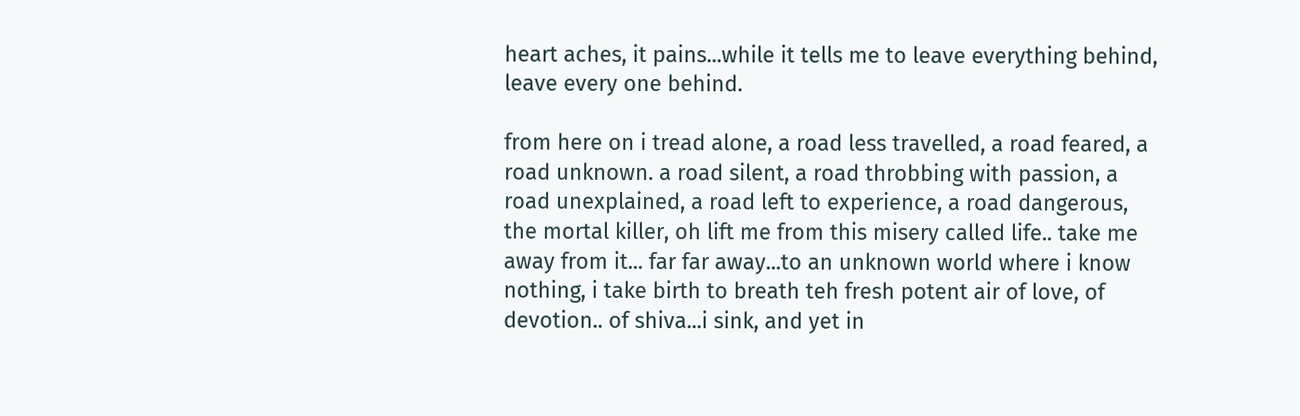heart aches, it pains...while it tells me to leave everything behind, leave every one behind.

from here on i tread alone, a road less travelled, a road feared, a road unknown. a road silent, a road throbbing with passion, a road unexplained, a road left to experience, a road dangerous, the mortal killer, oh lift me from this misery called life.. take me away from it... far far away...to an unknown world where i know nothing, i take birth to breath teh fresh potent air of love, of devotion.. of shiva...i sink, and yet in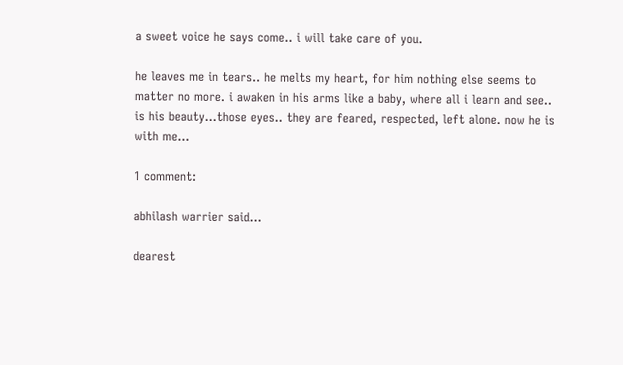a sweet voice he says come.. i will take care of you.

he leaves me in tears.. he melts my heart, for him nothing else seems to matter no more. i awaken in his arms like a baby, where all i learn and see.. is his beauty...those eyes.. they are feared, respected, left alone. now he is with me...

1 comment:

abhilash warrier said...

dearest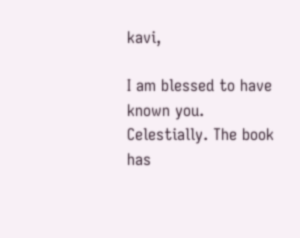kavi,

I am blessed to have known you. Celestially. The book has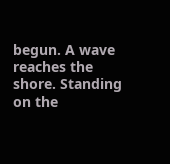begun. A wave reaches the shore. Standing on the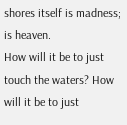shores itself is madness; is heaven.
How will it be to just touch the waters? How will it be to just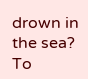drown in the sea? To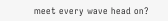meet every wave head on?